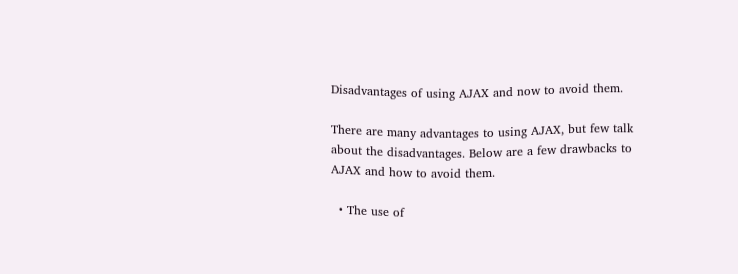Disadvantages of using AJAX and now to avoid them.

There are many advantages to using AJAX, but few talk about the disadvantages. Below are a few drawbacks to AJAX and how to avoid them.

  • The use of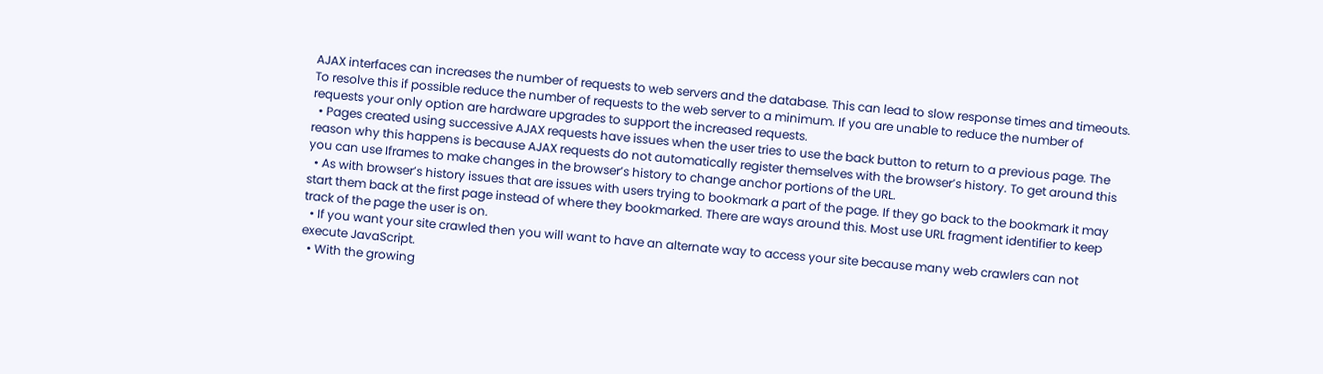AJAX interfaces can increases the number of requests to web servers and the database. This can lead to slow response times and timeouts. To resolve this if possible reduce the number of requests to the web server to a minimum. If you are unable to reduce the number of requests your only option are hardware upgrades to support the increased requests.
  • Pages created using successive AJAX requests have issues when the user tries to use the back button to return to a previous page. The reason why this happens is because AJAX requests do not automatically register themselves with the browser’s history. To get around this you can use Iframes to make changes in the browser’s history to change anchor portions of the URL.
  • As with browser’s history issues that are issues with users trying to bookmark a part of the page. If they go back to the bookmark it may start them back at the first page instead of where they bookmarked. There are ways around this. Most use URL fragment identifier to keep track of the page the user is on.
  • If you want your site crawled then you will want to have an alternate way to access your site because many web crawlers can not execute JavaScript.
  • With the growing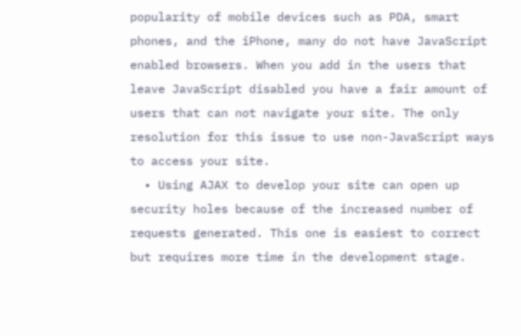popularity of mobile devices such as PDA, smart phones, and the iPhone, many do not have JavaScript enabled browsers. When you add in the users that leave JavaScript disabled you have a fair amount of users that can not navigate your site. The only resolution for this issue to use non-JavaScript ways to access your site.
  • Using AJAX to develop your site can open up security holes because of the increased number of requests generated. This one is easiest to correct but requires more time in the development stage.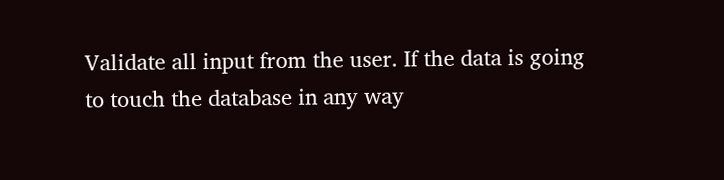Validate all input from the user. If the data is going to touch the database in any way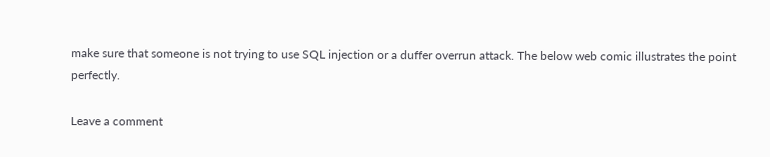make sure that someone is not trying to use SQL injection or a duffer overrun attack. The below web comic illustrates the point perfectly.

Leave a comment